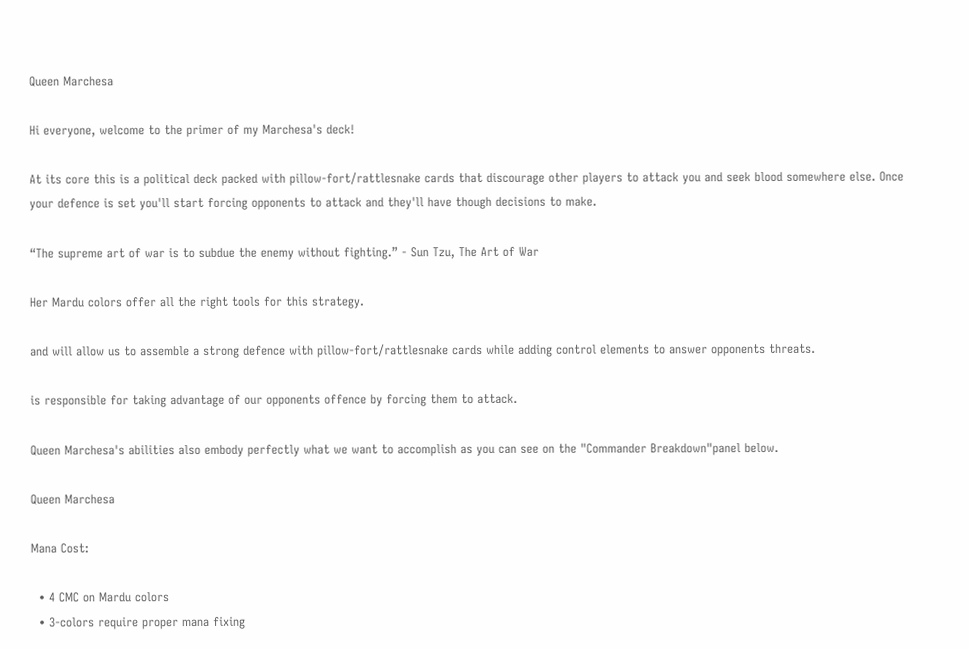Queen Marchesa

Hi everyone, welcome to the primer of my Marchesa's deck!

At its core this is a political deck packed with pillow-fort/rattlesnake cards that discourage other players to attack you and seek blood somewhere else. Once your defence is set you'll start forcing opponents to attack and they'll have though decisions to make.

“The supreme art of war is to subdue the enemy without fighting.” - Sun Tzu, The Art of War

Her Mardu colors offer all the right tools for this strategy.

and will allow us to assemble a strong defence with pillow-fort/rattlesnake cards while adding control elements to answer opponents threats.

is responsible for taking advantage of our opponents offence by forcing them to attack.

Queen Marchesa's abilities also embody perfectly what we want to accomplish as you can see on the "Commander Breakdown"panel below.

Queen Marchesa

Mana Cost:

  • 4 CMC on Mardu colors
  • 3-colors require proper mana fixing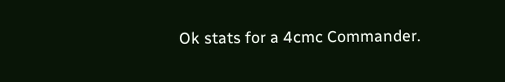Ok stats for a 4cmc Commander.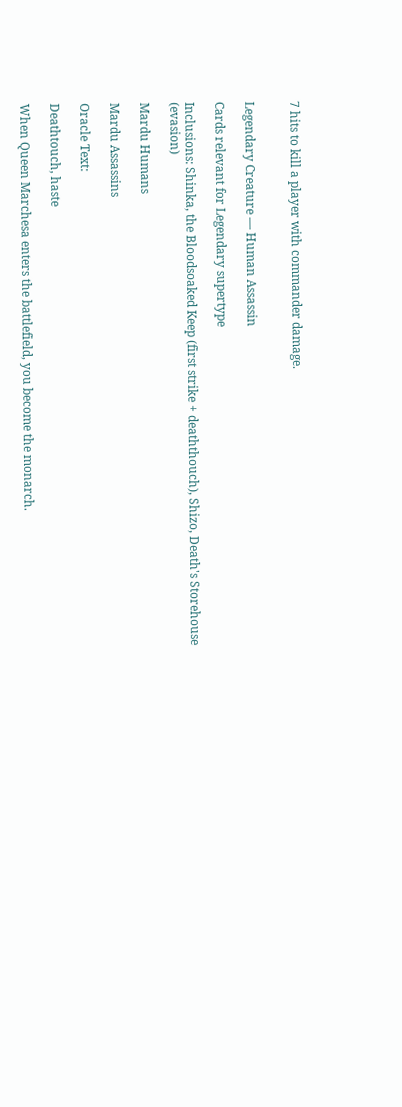7 hits to kill a player with commander damage.


Legendary Creature — Human Assassin

Cards relevant for Legendary supertype

Inclusions: Shinka, the Bloodsoaked Keep (first strike + deaththouch), Shizo, Death's Storehouse (evasion)

Mardu Humans

Mardu Assassins

Oracle Text:

Deathtouch, haste

When Queen Marchesa enters the battlefield, you become the monarch.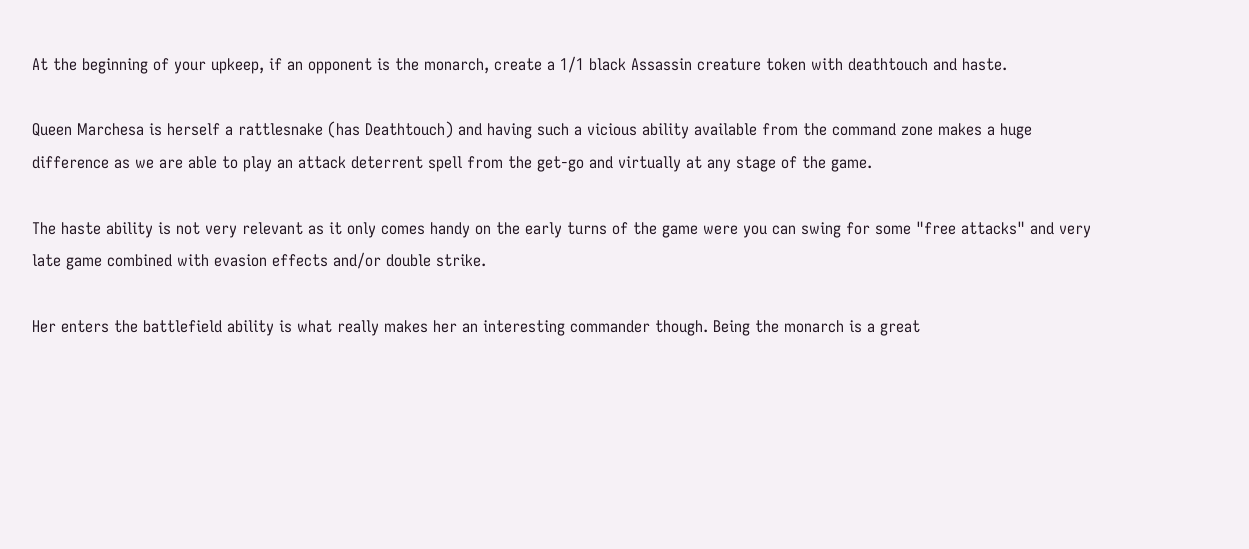At the beginning of your upkeep, if an opponent is the monarch, create a 1/1 black Assassin creature token with deathtouch and haste.

Queen Marchesa is herself a rattlesnake (has Deathtouch) and having such a vicious ability available from the command zone makes a huge difference as we are able to play an attack deterrent spell from the get-go and virtually at any stage of the game.

The haste ability is not very relevant as it only comes handy on the early turns of the game were you can swing for some "free attacks" and very late game combined with evasion effects and/or double strike.

Her enters the battlefield ability is what really makes her an interesting commander though. Being the monarch is a great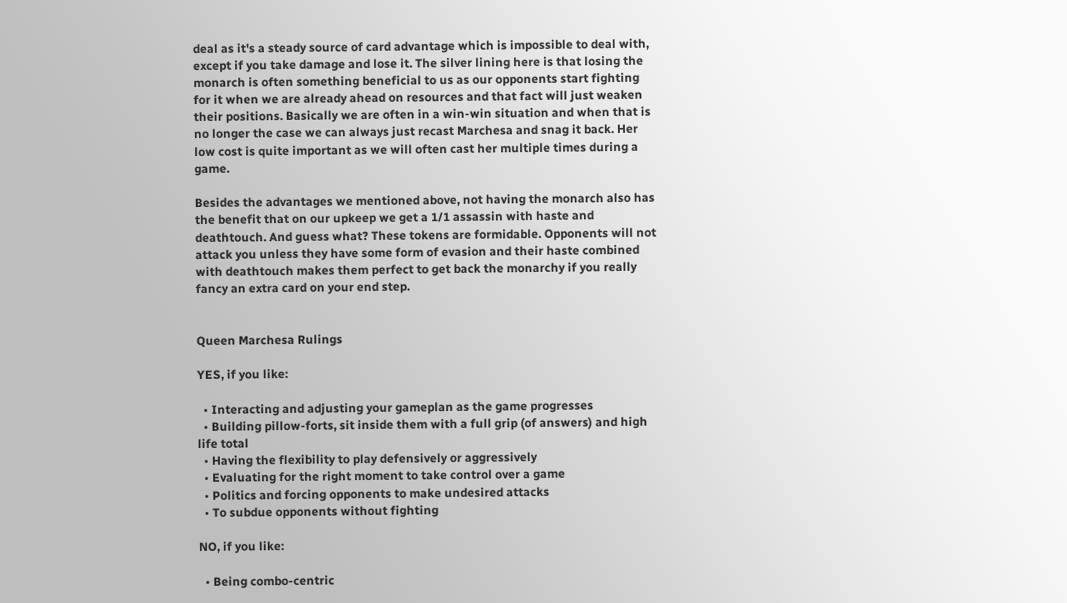deal as it's a steady source of card advantage which is impossible to deal with, except if you take damage and lose it. The silver lining here is that losing the monarch is often something beneficial to us as our opponents start fighting for it when we are already ahead on resources and that fact will just weaken their positions. Basically we are often in a win-win situation and when that is no longer the case we can always just recast Marchesa and snag it back. Her low cost is quite important as we will often cast her multiple times during a game.

Besides the advantages we mentioned above, not having the monarch also has the benefit that on our upkeep we get a 1/1 assassin with haste and deathtouch. And guess what? These tokens are formidable. Opponents will not attack you unless they have some form of evasion and their haste combined with deathtouch makes them perfect to get back the monarchy if you really fancy an extra card on your end step.


Queen Marchesa Rulings

YES, if you like:

  • Interacting and adjusting your gameplan as the game progresses
  • Building pillow-forts, sit inside them with a full grip (of answers) and high life total
  • Having the flexibility to play defensively or aggressively
  • Evaluating for the right moment to take control over a game
  • Politics and forcing opponents to make undesired attacks
  • To subdue opponents without fighting

NO, if you like:

  • Being combo-centric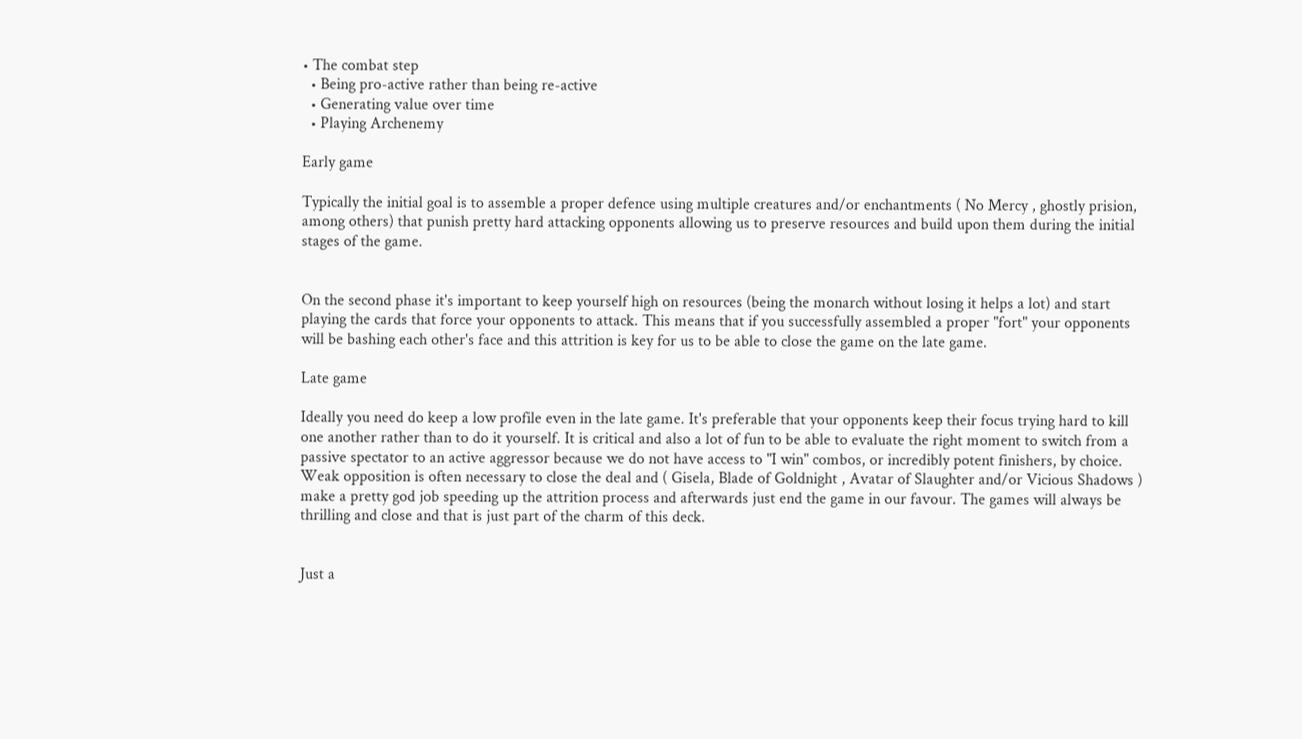• The combat step
  • Being pro-active rather than being re-active
  • Generating value over time
  • Playing Archenemy

Early game

Typically the initial goal is to assemble a proper defence using multiple creatures and/or enchantments ( No Mercy , ghostly prision, among others) that punish pretty hard attacking opponents allowing us to preserve resources and build upon them during the initial stages of the game.


On the second phase it's important to keep yourself high on resources (being the monarch without losing it helps a lot) and start playing the cards that force your opponents to attack. This means that if you successfully assembled a proper "fort" your opponents will be bashing each other's face and this attrition is key for us to be able to close the game on the late game.

Late game

Ideally you need do keep a low profile even in the late game. It's preferable that your opponents keep their focus trying hard to kill one another rather than to do it yourself. It is critical and also a lot of fun to be able to evaluate the right moment to switch from a passive spectator to an active aggressor because we do not have access to "I win" combos, or incredibly potent finishers, by choice. Weak opposition is often necessary to close the deal and ( Gisela, Blade of Goldnight , Avatar of Slaughter and/or Vicious Shadows ) make a pretty god job speeding up the attrition process and afterwards just end the game in our favour. The games will always be thrilling and close and that is just part of the charm of this deck.


Just a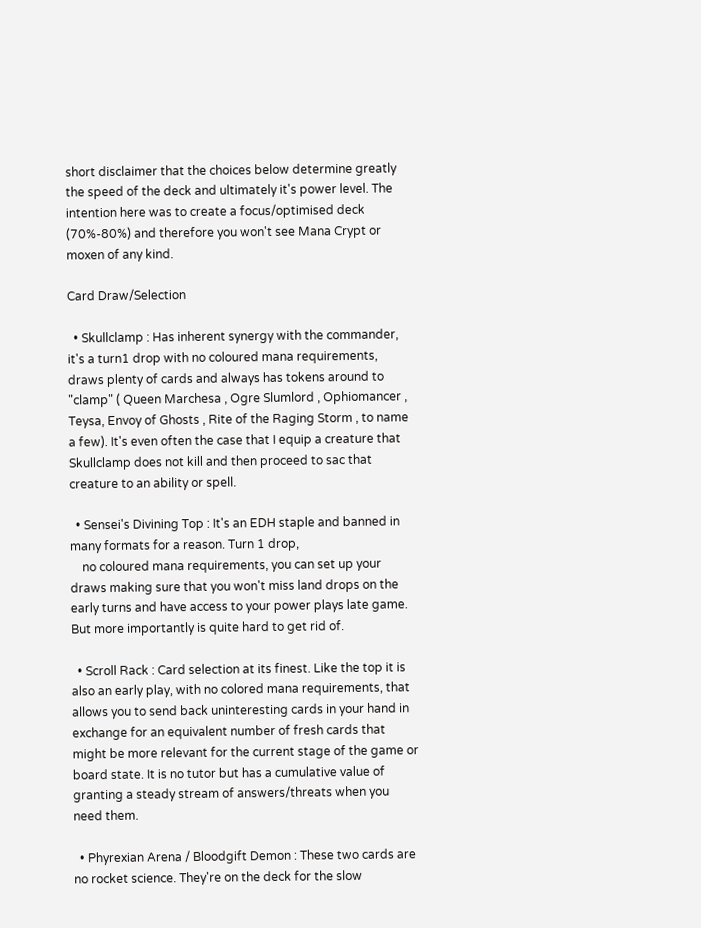short disclaimer that the choices below determine greatly the speed of the deck and ultimately it's power level. The intention here was to create a focus/optimised deck (70%-80%) and therefore you won't see Mana Crypt or moxen of any kind.

Card Draw/Selection

  • Skullclamp : Has inherent synergy with the commander, it's a turn1 drop with no coloured mana requirements, draws plenty of cards and always has tokens around to "clamp" ( Queen Marchesa , Ogre Slumlord , Ophiomancer , Teysa, Envoy of Ghosts , Rite of the Raging Storm , to name a few). It's even often the case that I equip a creature that Skullclamp does not kill and then proceed to sac that creature to an ability or spell.

  • Sensei's Divining Top : It's an EDH staple and banned in many formats for a reason. Turn 1 drop,
    no coloured mana requirements, you can set up your draws making sure that you won't miss land drops on the early turns and have access to your power plays late game. But more importantly is quite hard to get rid of.

  • Scroll Rack : Card selection at its finest. Like the top it is also an early play, with no colored mana requirements, that allows you to send back uninteresting cards in your hand in exchange for an equivalent number of fresh cards that might be more relevant for the current stage of the game or board state. It is no tutor but has a cumulative value of granting a steady stream of answers/threats when you need them.

  • Phyrexian Arena / Bloodgift Demon : These two cards are no rocket science. They're on the deck for the slow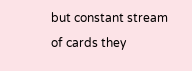but constant stream of cards they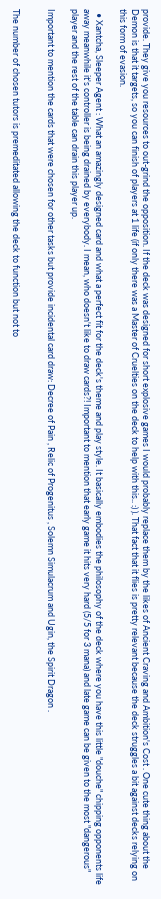provide. They give you resources to out-grind the opposition. If the deck was designed for short explosive games I would probably replace them by the likes of Ancient Craving and Ambition's Cost . One cute thing about the Demon is that it targets, so you can finish of players at 1 life (if only there was a Master of Cruelties on the deck to help with this.. :) ). That fact that it flies is pretty relevant because the deck struggles a bit against decks relying on this form of evasion.

  • Xantcha, Sleeper Agent : What an amazingly designed card and what a perfect fit for the deck's theme and play style. It basically embodies the philosophy of the deck where you have this little "douche" chipping opponents life away meanwhile it's controller is being drained by everybody. I mean, who doesn't like to draw cards?! Important to mention that early game it hits very hard (5/5 for 3 mana) and late game can be given to the most "dangerous" player and the rest of the table can drain this player up.

Important to mention the cards that were chosen for other tasks but provide incidental card draw: Decree of Pain , Relic of Progenitus , Solemn Simulacrum and Ugin, the Spirit Dragon .


The number of chosen tutors is premeditated allowing the deck to function but not to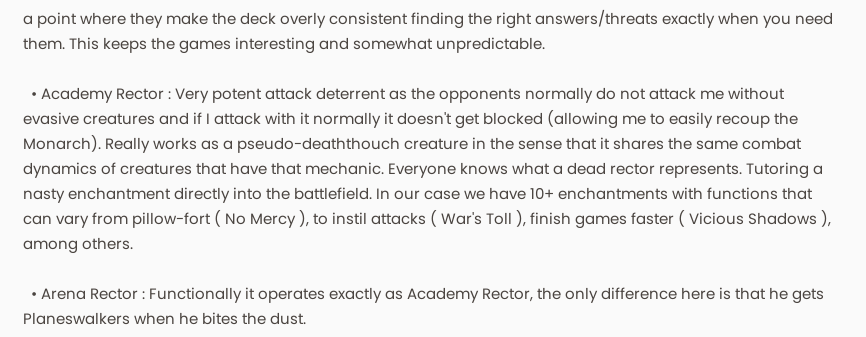a point where they make the deck overly consistent finding the right answers/threats exactly when you need them. This keeps the games interesting and somewhat unpredictable.

  • Academy Rector : Very potent attack deterrent as the opponents normally do not attack me without evasive creatures and if I attack with it normally it doesn't get blocked (allowing me to easily recoup the Monarch). Really works as a pseudo-deaththouch creature in the sense that it shares the same combat dynamics of creatures that have that mechanic. Everyone knows what a dead rector represents. Tutoring a nasty enchantment directly into the battlefield. In our case we have 10+ enchantments with functions that can vary from pillow-fort ( No Mercy ), to instil attacks ( War's Toll ), finish games faster ( Vicious Shadows ), among others.

  • Arena Rector : Functionally it operates exactly as Academy Rector, the only difference here is that he gets Planeswalkers when he bites the dust.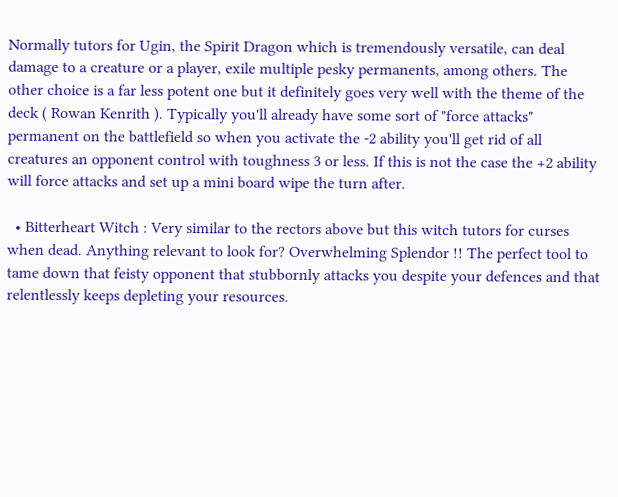Normally tutors for Ugin, the Spirit Dragon which is tremendously versatile, can deal damage to a creature or a player, exile multiple pesky permanents, among others. The other choice is a far less potent one but it definitely goes very well with the theme of the deck ( Rowan Kenrith ). Typically you'll already have some sort of "force attacks" permanent on the battlefield so when you activate the -2 ability you'll get rid of all creatures an opponent control with toughness 3 or less. If this is not the case the +2 ability will force attacks and set up a mini board wipe the turn after.

  • Bitterheart Witch : Very similar to the rectors above but this witch tutors for curses when dead. Anything relevant to look for? Overwhelming Splendor !! The perfect tool to tame down that feisty opponent that stubbornly attacks you despite your defences and that relentlessly keeps depleting your resources.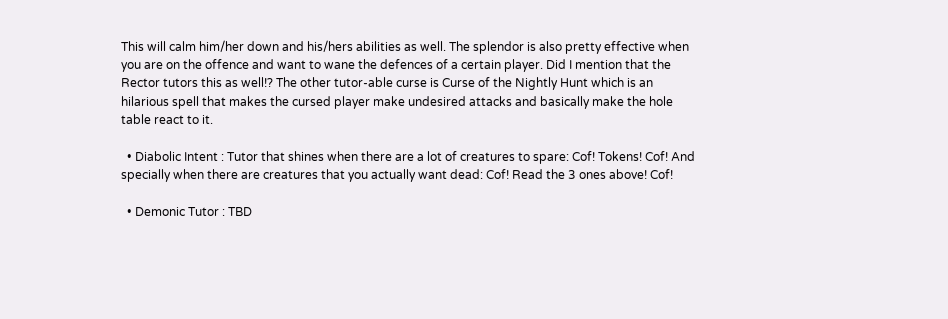This will calm him/her down and his/hers abilities as well. The splendor is also pretty effective when you are on the offence and want to wane the defences of a certain player. Did I mention that the Rector tutors this as well!? The other tutor-able curse is Curse of the Nightly Hunt which is an hilarious spell that makes the cursed player make undesired attacks and basically make the hole table react to it.

  • Diabolic Intent : Tutor that shines when there are a lot of creatures to spare: Cof! Tokens! Cof! And specially when there are creatures that you actually want dead: Cof! Read the 3 ones above! Cof!

  • Demonic Tutor : TBD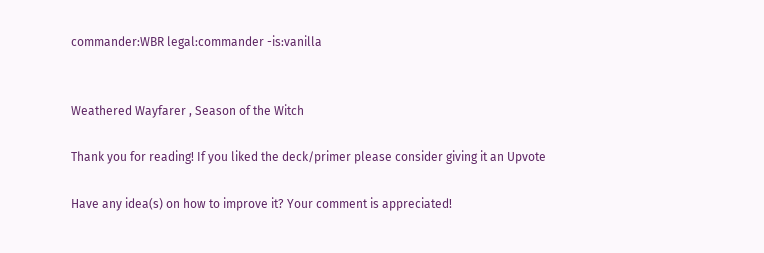commander:WBR legal:commander -is:vanilla


Weathered Wayfarer , Season of the Witch

Thank you for reading! If you liked the deck/primer please consider giving it an Upvote

Have any idea(s) on how to improve it? Your comment is appreciated!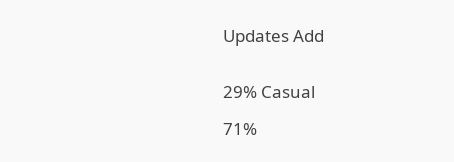Updates Add


29% Casual

71%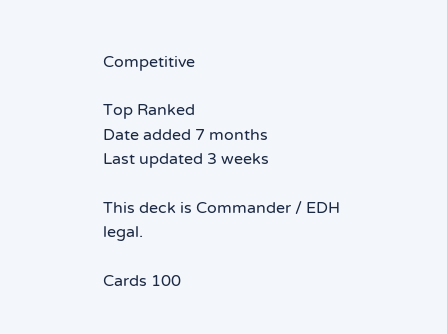Competitive

Top Ranked
Date added 7 months
Last updated 3 weeks

This deck is Commander / EDH legal.

Cards 100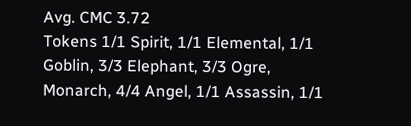Avg. CMC 3.72
Tokens 1/1 Spirit, 1/1 Elemental, 1/1 Goblin, 3/3 Elephant, 3/3 Ogre, Monarch, 4/4 Angel, 1/1 Assassin, 1/1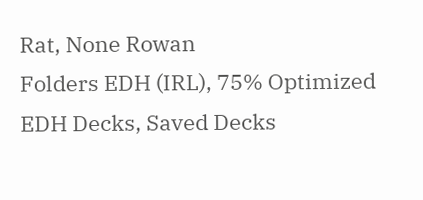Rat, None Rowan
Folders EDH (IRL), 75% Optimized EDH Decks, Saved Decks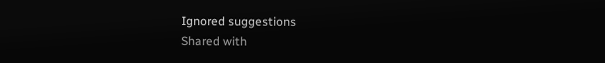Ignored suggestions
Shared with